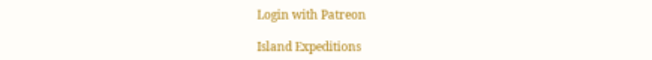Login with Patreon

Island Expeditions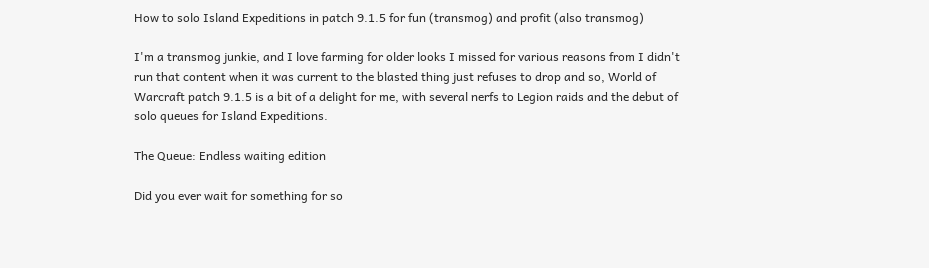How to solo Island Expeditions in patch 9.1.5 for fun (transmog) and profit (also transmog)

I'm a transmog junkie, and I love farming for older looks I missed for various reasons from I didn't run that content when it was current to the blasted thing just refuses to drop and so, World of Warcraft patch 9.1.5 is a bit of a delight for me, with several nerfs to Legion raids and the debut of solo queues for Island Expeditions.

The Queue: Endless waiting edition

Did you ever wait for something for so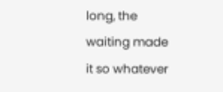long, the waiting made it so whatever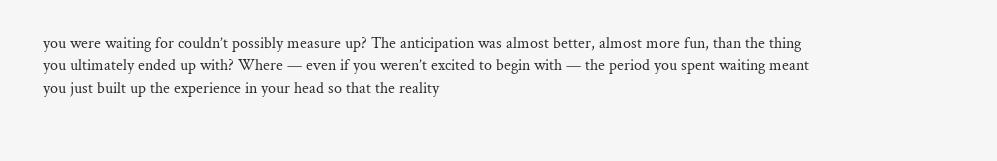you were waiting for couldn’t possibly measure up? The anticipation was almost better, almost more fun, than the thing you ultimately ended up with? Where — even if you weren’t excited to begin with — the period you spent waiting meant you just built up the experience in your head so that the reality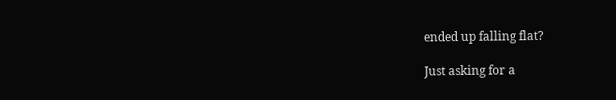ended up falling flat?

Just asking for a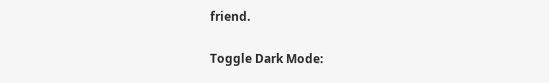friend.

Toggle Dark Mode: